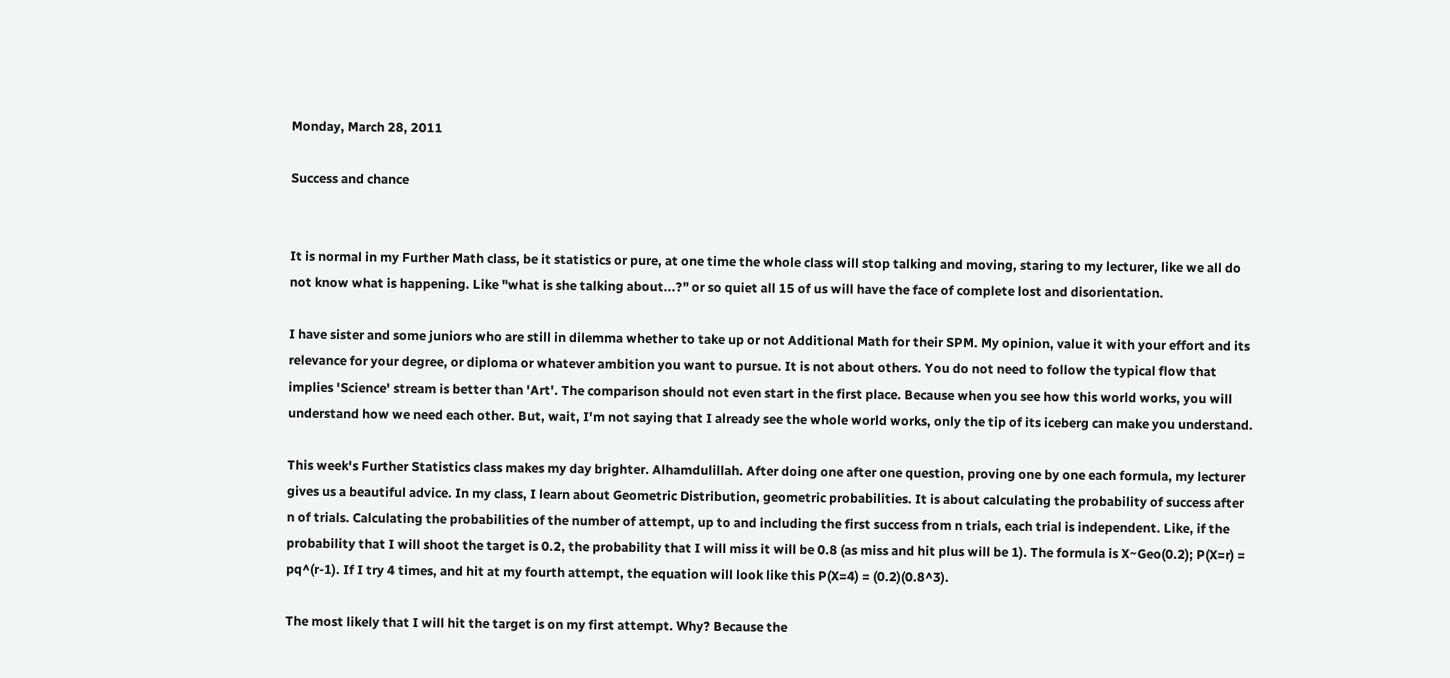Monday, March 28, 2011

Success and chance


It is normal in my Further Math class, be it statistics or pure, at one time the whole class will stop talking and moving, staring to my lecturer, like we all do not know what is happening. Like "what is she talking about...?" or so quiet all 15 of us will have the face of complete lost and disorientation.

I have sister and some juniors who are still in dilemma whether to take up or not Additional Math for their SPM. My opinion, value it with your effort and its relevance for your degree, or diploma or whatever ambition you want to pursue. It is not about others. You do not need to follow the typical flow that implies 'Science' stream is better than 'Art'. The comparison should not even start in the first place. Because when you see how this world works, you will understand how we need each other. But, wait, I'm not saying that I already see the whole world works, only the tip of its iceberg can make you understand.

This week's Further Statistics class makes my day brighter. Alhamdulillah. After doing one after one question, proving one by one each formula, my lecturer gives us a beautiful advice. In my class, I learn about Geometric Distribution, geometric probabilities. It is about calculating the probability of success after n of trials. Calculating the probabilities of the number of attempt, up to and including the first success from n trials, each trial is independent. Like, if the probability that I will shoot the target is 0.2, the probability that I will miss it will be 0.8 (as miss and hit plus will be 1). The formula is X~Geo(0.2); P(X=r) = pq^(r-1). If I try 4 times, and hit at my fourth attempt, the equation will look like this P(X=4) = (0.2)(0.8^3).

The most likely that I will hit the target is on my first attempt. Why? Because the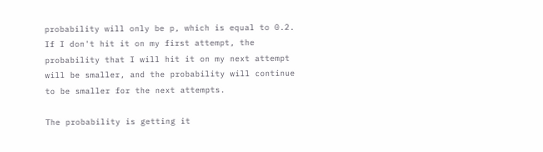probability will only be p, which is equal to 0.2. If I don't hit it on my first attempt, the probability that I will hit it on my next attempt will be smaller, and the probability will continue to be smaller for the next attempts.

The probability is getting it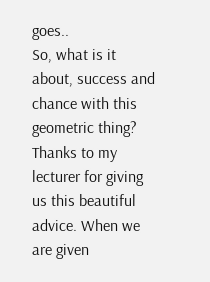goes..
So, what is it about, success and chance with this geometric thing? Thanks to my lecturer for giving us this beautiful advice. When we are given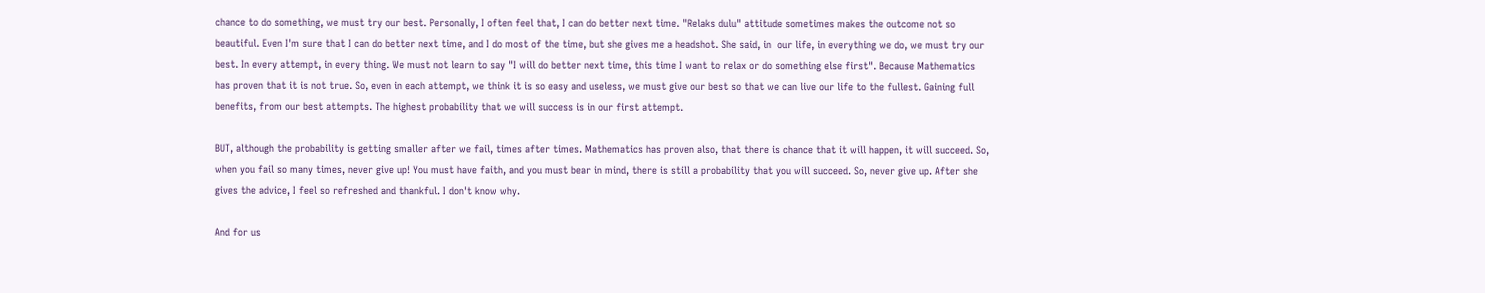chance to do something, we must try our best. Personally, I often feel that, I can do better next time. "Relaks dulu" attitude sometimes makes the outcome not so beautiful. Even I'm sure that I can do better next time, and I do most of the time, but she gives me a headshot. She said, in  our life, in everything we do, we must try our best. In every attempt, in every thing. We must not learn to say "I will do better next time, this time I want to relax or do something else first". Because Mathematics has proven that it is not true. So, even in each attempt, we think it is so easy and useless, we must give our best so that we can live our life to the fullest. Gaining full benefits, from our best attempts. The highest probability that we will success is in our first attempt.

BUT, although the probability is getting smaller after we fail, times after times. Mathematics has proven also, that there is chance that it will happen, it will succeed. So, when you fail so many times, never give up! You must have faith, and you must bear in mind, there is still a probability that you will succeed. So, never give up. After she gives the advice, I feel so refreshed and thankful. I don't know why.

And for us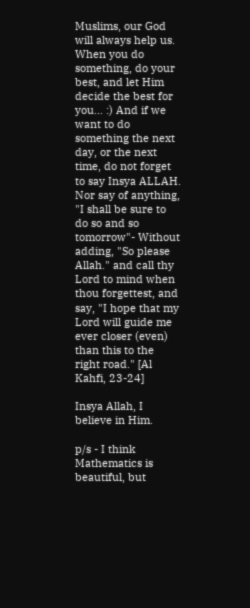Muslims, our God will always help us. When you do something, do your best, and let Him decide the best for you... :) And if we want to do something the next day, or the next time, do not forget to say Insya ALLAH.
Nor say of anything, "I shall be sure to do so and so tomorrow"- Without adding, "So please Allah." and call thy Lord to mind when thou forgettest, and say, "I hope that my Lord will guide me ever closer (even) than this to the right road." [Al Kahfi, 23-24]

Insya Allah, I believe in Him.

p/s - I think Mathematics is beautiful, but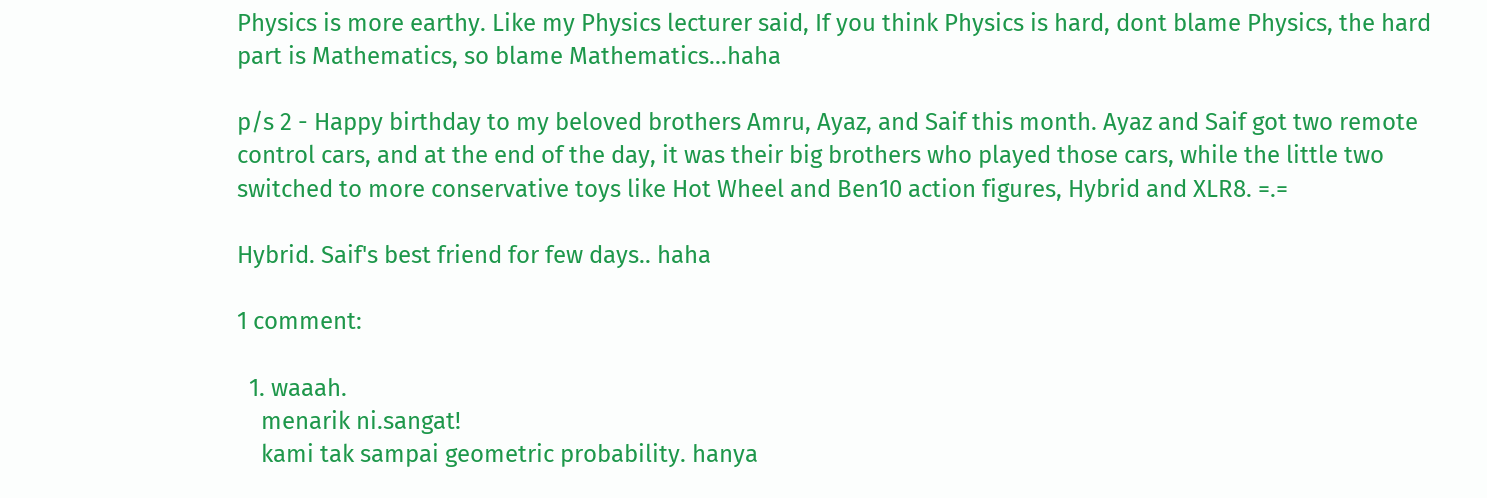Physics is more earthy. Like my Physics lecturer said, If you think Physics is hard, dont blame Physics, the hard part is Mathematics, so blame Mathematics...haha

p/s 2 - Happy birthday to my beloved brothers Amru, Ayaz, and Saif this month. Ayaz and Saif got two remote control cars, and at the end of the day, it was their big brothers who played those cars, while the little two switched to more conservative toys like Hot Wheel and Ben10 action figures, Hybrid and XLR8. =.=

Hybrid. Saif's best friend for few days.. haha

1 comment:

  1. waaah.
    menarik ni.sangat!
    kami tak sampai geometric probability. hanya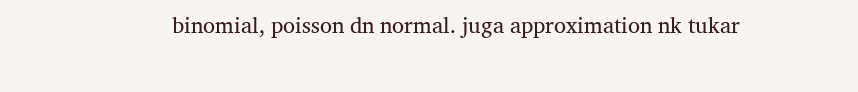binomial, poisson dn normal. juga approximation nk tukar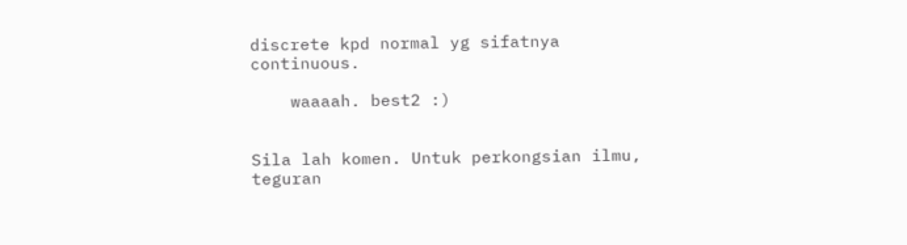discrete kpd normal yg sifatnya continuous.

    waaaah. best2 :)


Sila lah komen. Untuk perkongsian ilmu, teguran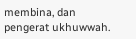membina, dan pengerat ukhuwwah.